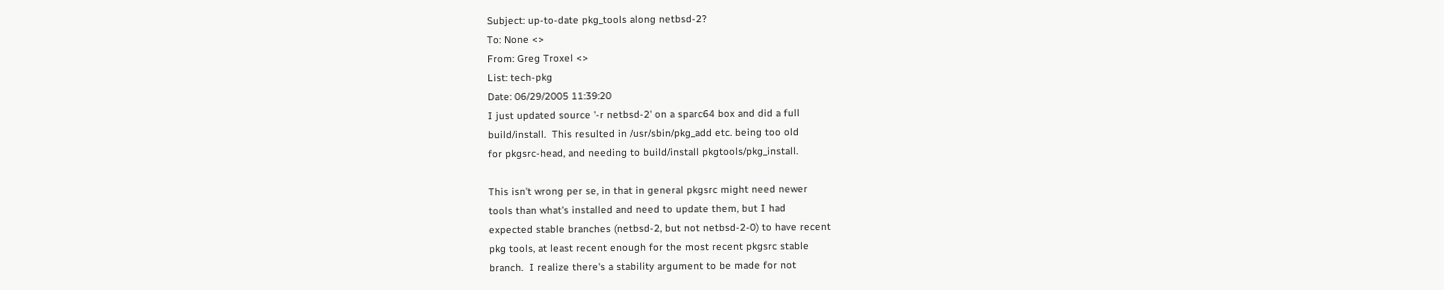Subject: up-to-date pkg_tools along netbsd-2?
To: None <>
From: Greg Troxel <>
List: tech-pkg
Date: 06/29/2005 11:39:20
I just updated source '-r netbsd-2' on a sparc64 box and did a full
build/install.  This resulted in /usr/sbin/pkg_add etc. being too old
for pkgsrc-head, and needing to build/install pkgtools/pkg_install.

This isn't wrong per se, in that in general pkgsrc might need newer
tools than what's installed and need to update them, but I had
expected stable branches (netbsd-2, but not netbsd-2-0) to have recent
pkg tools, at least recent enough for the most recent pkgsrc stable
branch.  I realize there's a stability argument to be made for not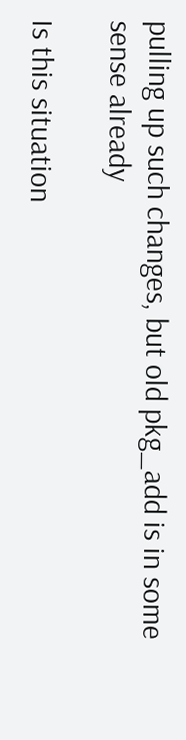pulling up such changes, but old pkg_add is in some sense already

Is this situation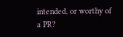intended, or worthy of a PR?